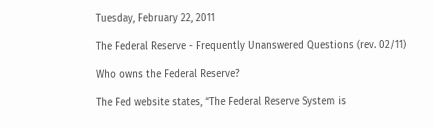Tuesday, February 22, 2011

The Federal Reserve - Frequently Unanswered Questions (rev. 02/11)

Who owns the Federal Reserve?

The Fed website states, “The Federal Reserve System is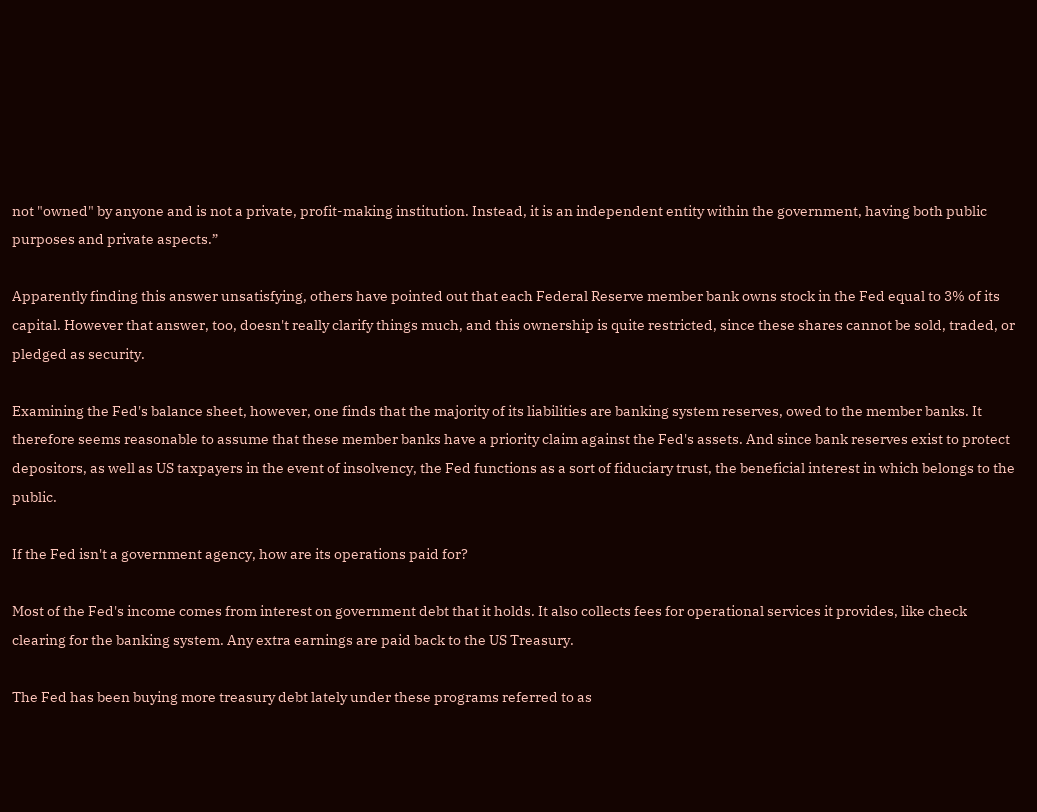not "owned" by anyone and is not a private, profit-making institution. Instead, it is an independent entity within the government, having both public purposes and private aspects.”

Apparently finding this answer unsatisfying, others have pointed out that each Federal Reserve member bank owns stock in the Fed equal to 3% of its capital. However that answer, too, doesn't really clarify things much, and this ownership is quite restricted, since these shares cannot be sold, traded, or pledged as security.

Examining the Fed's balance sheet, however, one finds that the majority of its liabilities are banking system reserves, owed to the member banks. It therefore seems reasonable to assume that these member banks have a priority claim against the Fed's assets. And since bank reserves exist to protect depositors, as well as US taxpayers in the event of insolvency, the Fed functions as a sort of fiduciary trust, the beneficial interest in which belongs to the public.

If the Fed isn't a government agency, how are its operations paid for?

Most of the Fed's income comes from interest on government debt that it holds. It also collects fees for operational services it provides, like check clearing for the banking system. Any extra earnings are paid back to the US Treasury.

The Fed has been buying more treasury debt lately under these programs referred to as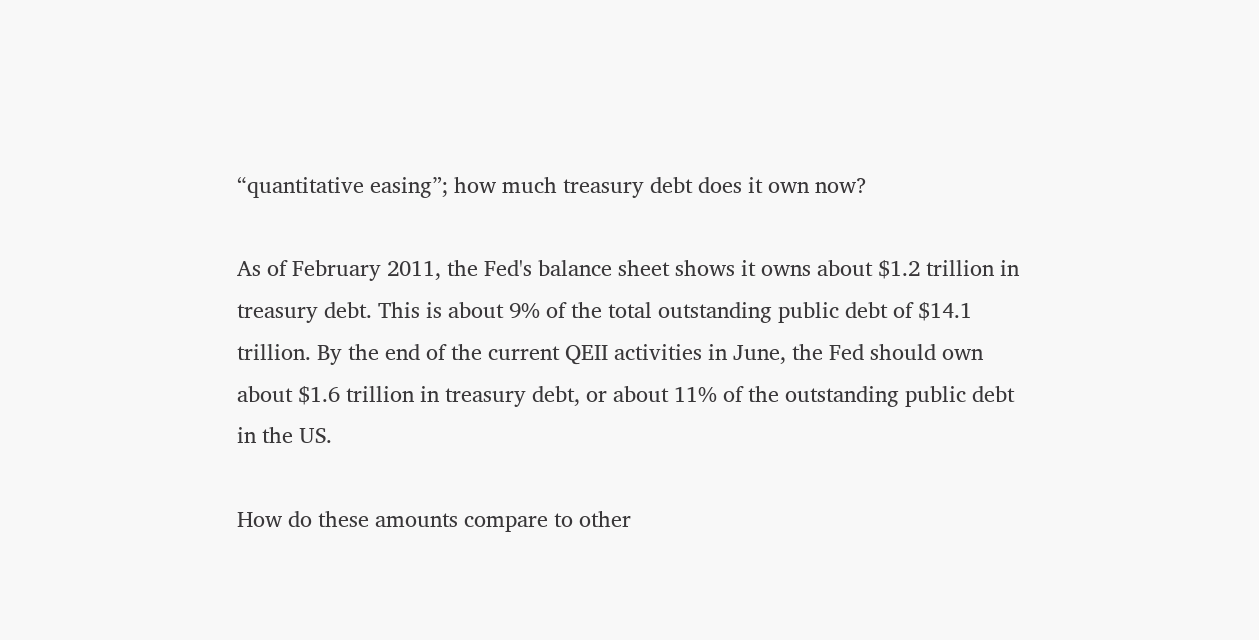“quantitative easing”; how much treasury debt does it own now?

As of February 2011, the Fed's balance sheet shows it owns about $1.2 trillion in treasury debt. This is about 9% of the total outstanding public debt of $14.1 trillion. By the end of the current QEII activities in June, the Fed should own about $1.6 trillion in treasury debt, or about 11% of the outstanding public debt in the US.

How do these amounts compare to other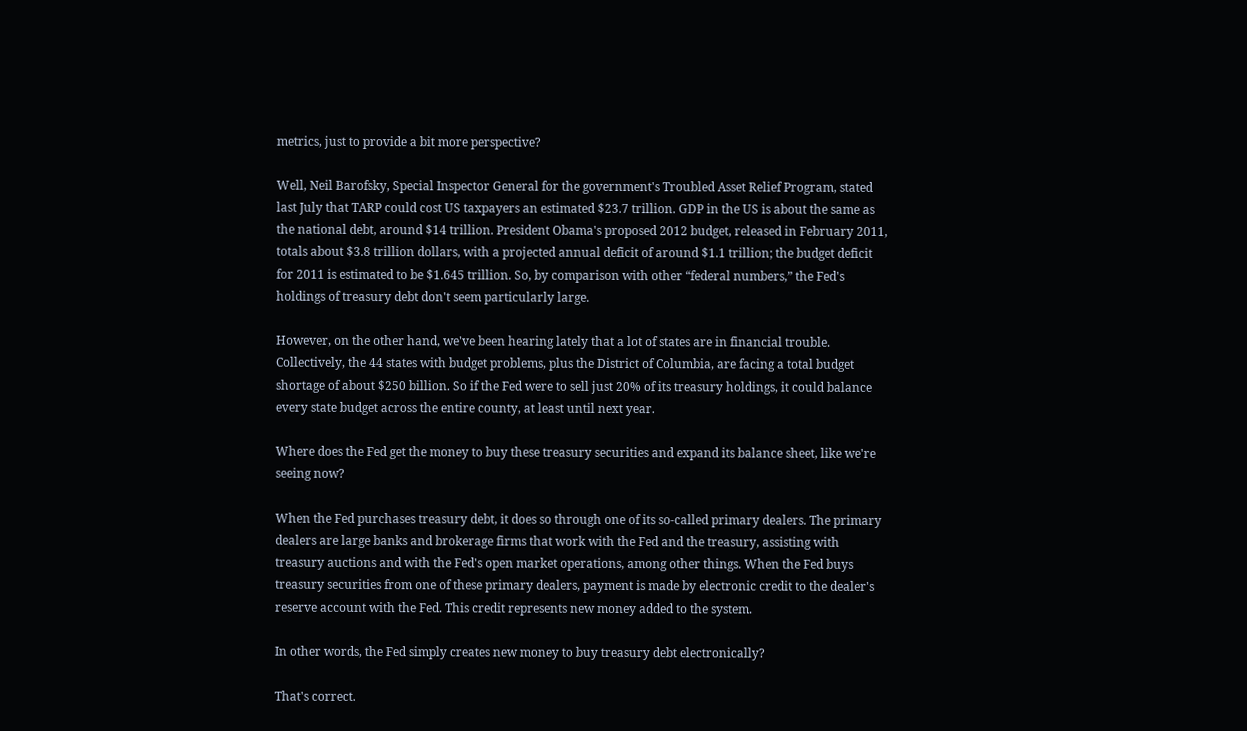metrics, just to provide a bit more perspective?

Well, Neil Barofsky, Special Inspector General for the government's Troubled Asset Relief Program, stated last July that TARP could cost US taxpayers an estimated $23.7 trillion. GDP in the US is about the same as the national debt, around $14 trillion. President Obama's proposed 2012 budget, released in February 2011, totals about $3.8 trillion dollars, with a projected annual deficit of around $1.1 trillion; the budget deficit for 2011 is estimated to be $1.645 trillion. So, by comparison with other “federal numbers,” the Fed's holdings of treasury debt don't seem particularly large.

However, on the other hand, we've been hearing lately that a lot of states are in financial trouble. Collectively, the 44 states with budget problems, plus the District of Columbia, are facing a total budget shortage of about $250 billion. So if the Fed were to sell just 20% of its treasury holdings, it could balance every state budget across the entire county, at least until next year.

Where does the Fed get the money to buy these treasury securities and expand its balance sheet, like we're seeing now?

When the Fed purchases treasury debt, it does so through one of its so-called primary dealers. The primary dealers are large banks and brokerage firms that work with the Fed and the treasury, assisting with treasury auctions and with the Fed's open market operations, among other things. When the Fed buys treasury securities from one of these primary dealers, payment is made by electronic credit to the dealer's reserve account with the Fed. This credit represents new money added to the system.

In other words, the Fed simply creates new money to buy treasury debt electronically?

That's correct.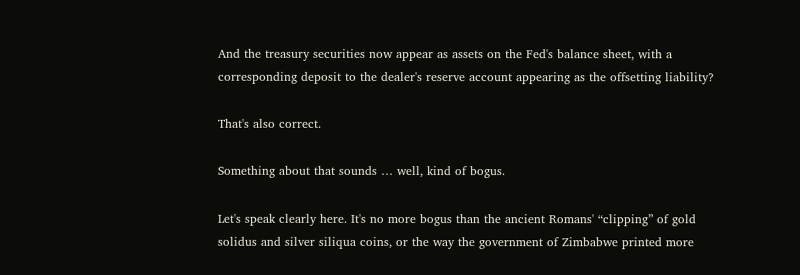And the treasury securities now appear as assets on the Fed's balance sheet, with a corresponding deposit to the dealer's reserve account appearing as the offsetting liability?

That's also correct.

Something about that sounds … well, kind of bogus.

Let's speak clearly here. It's no more bogus than the ancient Romans' “clipping” of gold solidus and silver siliqua coins, or the way the government of Zimbabwe printed more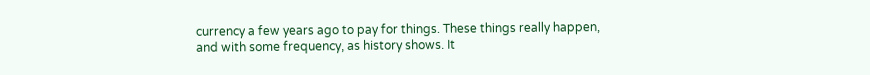currency a few years ago to pay for things. These things really happen, and with some frequency, as history shows. It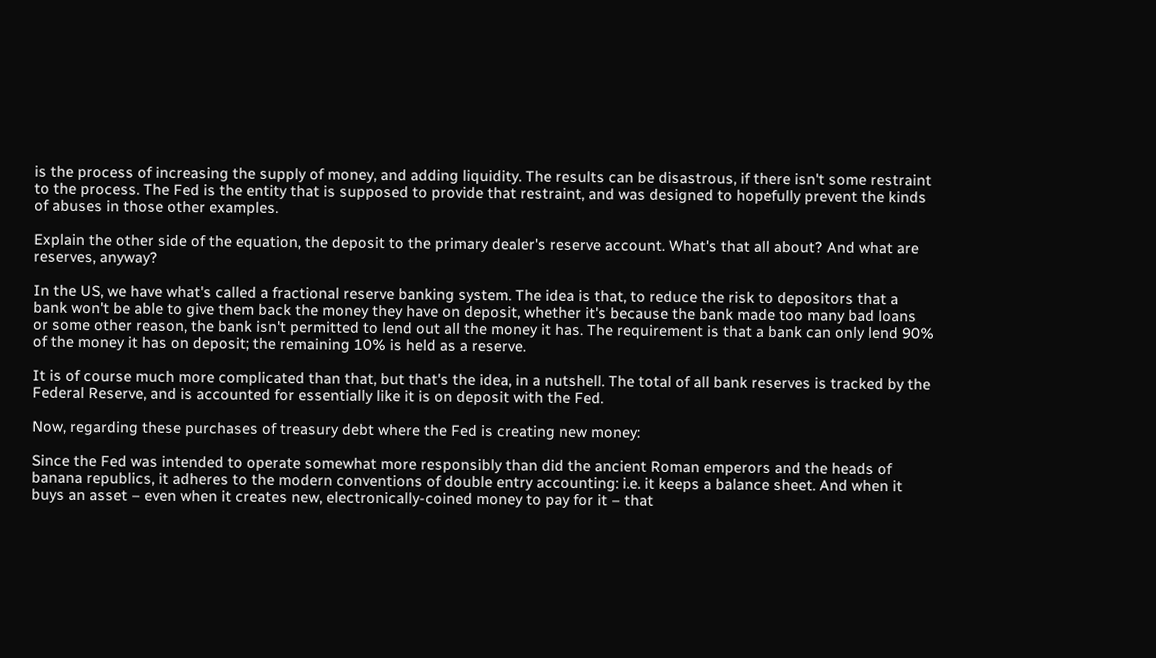is the process of increasing the supply of money, and adding liquidity. The results can be disastrous, if there isn't some restraint to the process. The Fed is the entity that is supposed to provide that restraint, and was designed to hopefully prevent the kinds of abuses in those other examples.

Explain the other side of the equation, the deposit to the primary dealer's reserve account. What's that all about? And what are reserves, anyway?

In the US, we have what's called a fractional reserve banking system. The idea is that, to reduce the risk to depositors that a bank won't be able to give them back the money they have on deposit, whether it's because the bank made too many bad loans or some other reason, the bank isn't permitted to lend out all the money it has. The requirement is that a bank can only lend 90% of the money it has on deposit; the remaining 10% is held as a reserve.

It is of course much more complicated than that, but that's the idea, in a nutshell. The total of all bank reserves is tracked by the Federal Reserve, and is accounted for essentially like it is on deposit with the Fed.

Now, regarding these purchases of treasury debt where the Fed is creating new money:

Since the Fed was intended to operate somewhat more responsibly than did the ancient Roman emperors and the heads of banana republics, it adheres to the modern conventions of double entry accounting: i.e. it keeps a balance sheet. And when it buys an asset – even when it creates new, electronically-coined money to pay for it – that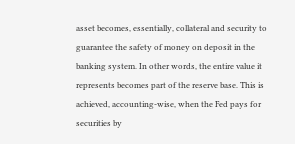asset becomes, essentially, collateral and security to guarantee the safety of money on deposit in the banking system. In other words, the entire value it represents becomes part of the reserve base. This is achieved, accounting-wise, when the Fed pays for securities by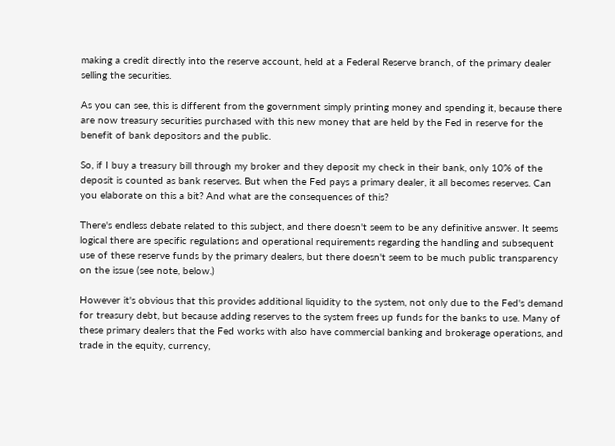making a credit directly into the reserve account, held at a Federal Reserve branch, of the primary dealer selling the securities.

As you can see, this is different from the government simply printing money and spending it, because there are now treasury securities purchased with this new money that are held by the Fed in reserve for the benefit of bank depositors and the public.

So, if I buy a treasury bill through my broker and they deposit my check in their bank, only 10% of the deposit is counted as bank reserves. But when the Fed pays a primary dealer, it all becomes reserves. Can you elaborate on this a bit? And what are the consequences of this?

There's endless debate related to this subject, and there doesn't seem to be any definitive answer. It seems logical there are specific regulations and operational requirements regarding the handling and subsequent use of these reserve funds by the primary dealers, but there doesn't seem to be much public transparency on the issue (see note, below.)

However it's obvious that this provides additional liquidity to the system, not only due to the Fed's demand for treasury debt, but because adding reserves to the system frees up funds for the banks to use. Many of these primary dealers that the Fed works with also have commercial banking and brokerage operations, and trade in the equity, currency,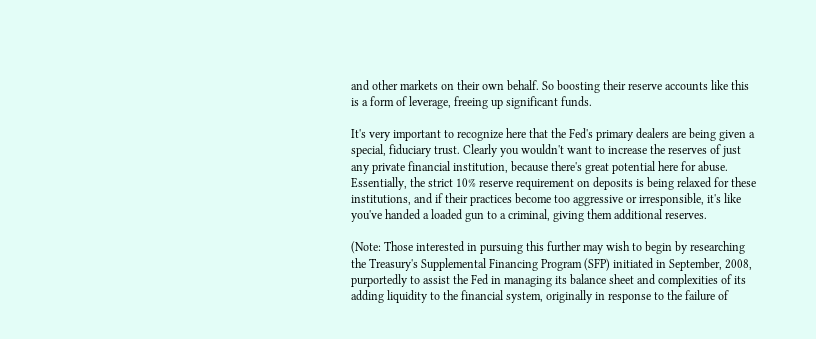and other markets on their own behalf. So boosting their reserve accounts like this is a form of leverage, freeing up significant funds.

It's very important to recognize here that the Fed's primary dealers are being given a special, fiduciary trust. Clearly you wouldn't want to increase the reserves of just any private financial institution, because there's great potential here for abuse. Essentially, the strict 10% reserve requirement on deposits is being relaxed for these institutions, and if their practices become too aggressive or irresponsible, it's like you've handed a loaded gun to a criminal, giving them additional reserves.

(Note: Those interested in pursuing this further may wish to begin by researching the Treasury's Supplemental Financing Program (SFP) initiated in September, 2008, purportedly to assist the Fed in managing its balance sheet and complexities of its adding liquidity to the financial system, originally in response to the failure of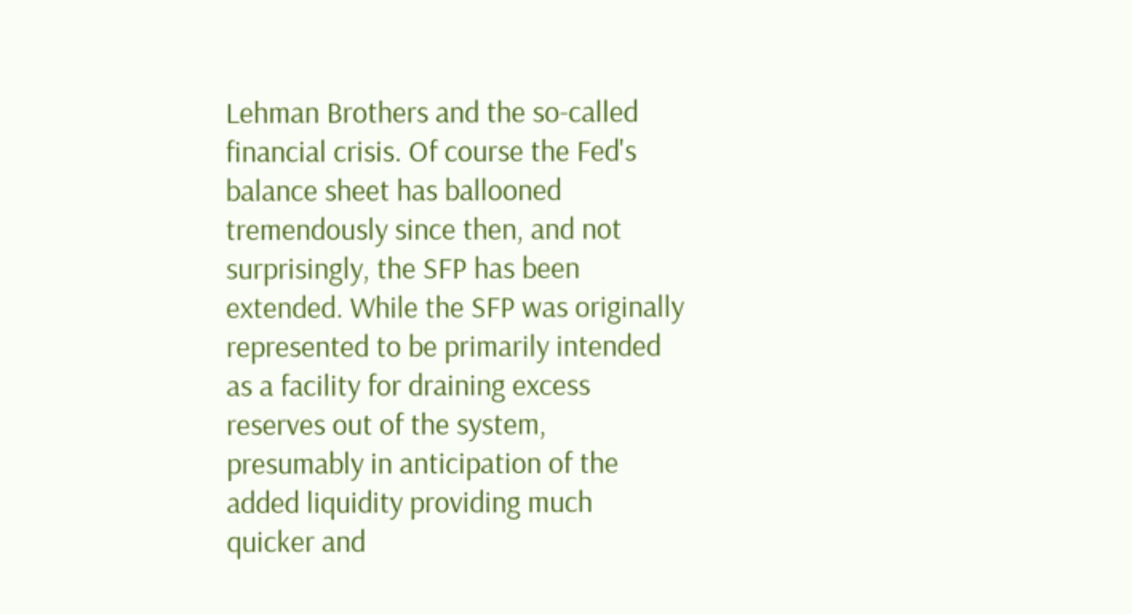Lehman Brothers and the so-called financial crisis. Of course the Fed's balance sheet has ballooned tremendously since then, and not surprisingly, the SFP has been extended. While the SFP was originally represented to be primarily intended as a facility for draining excess reserves out of the system, presumably in anticipation of the added liquidity providing much quicker and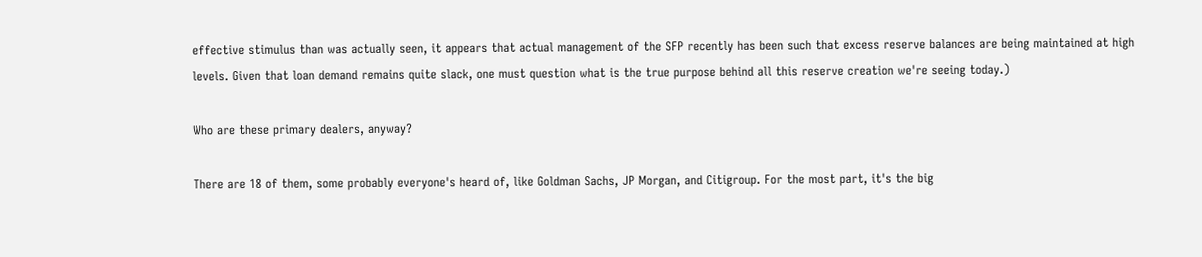effective stimulus than was actually seen, it appears that actual management of the SFP recently has been such that excess reserve balances are being maintained at high levels. Given that loan demand remains quite slack, one must question what is the true purpose behind all this reserve creation we're seeing today.)

Who are these primary dealers, anyway?

There are 18 of them, some probably everyone's heard of, like Goldman Sachs, JP Morgan, and Citigroup. For the most part, it's the big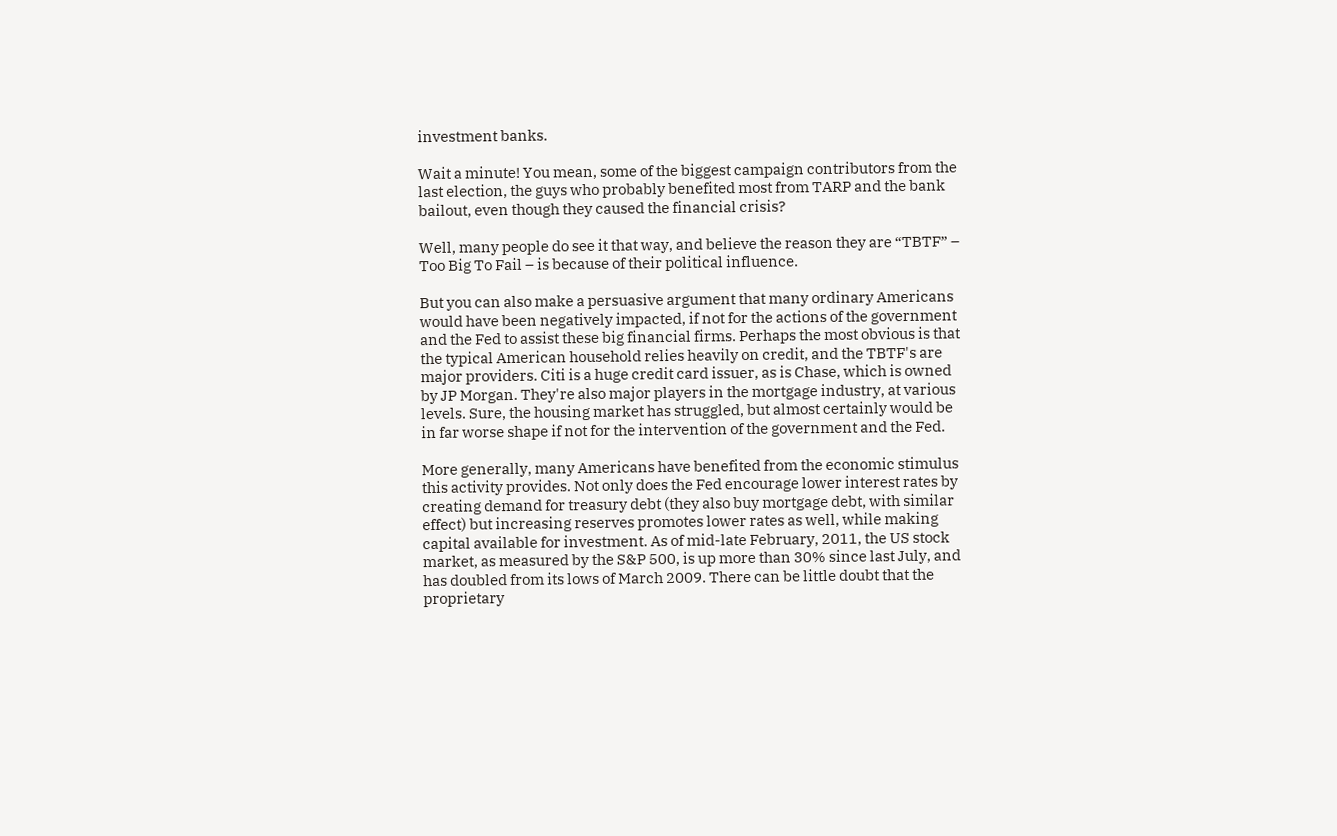investment banks.

Wait a minute! You mean, some of the biggest campaign contributors from the last election, the guys who probably benefited most from TARP and the bank bailout, even though they caused the financial crisis?

Well, many people do see it that way, and believe the reason they are “TBTF” – Too Big To Fail – is because of their political influence.

But you can also make a persuasive argument that many ordinary Americans would have been negatively impacted, if not for the actions of the government and the Fed to assist these big financial firms. Perhaps the most obvious is that the typical American household relies heavily on credit, and the TBTF's are major providers. Citi is a huge credit card issuer, as is Chase, which is owned by JP Morgan. They're also major players in the mortgage industry, at various levels. Sure, the housing market has struggled, but almost certainly would be in far worse shape if not for the intervention of the government and the Fed.

More generally, many Americans have benefited from the economic stimulus this activity provides. Not only does the Fed encourage lower interest rates by creating demand for treasury debt (they also buy mortgage debt, with similar effect) but increasing reserves promotes lower rates as well, while making capital available for investment. As of mid-late February, 2011, the US stock market, as measured by the S&P 500, is up more than 30% since last July, and has doubled from its lows of March 2009. There can be little doubt that the proprietary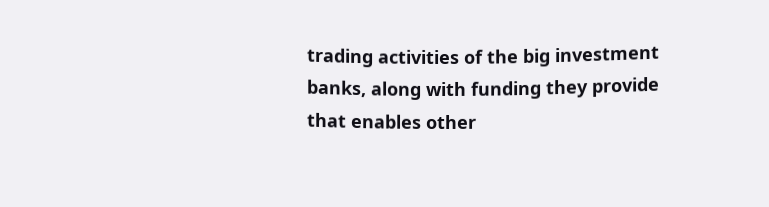trading activities of the big investment banks, along with funding they provide that enables other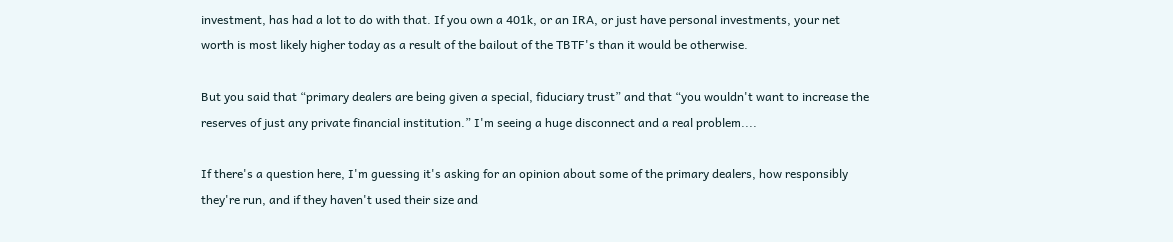investment, has had a lot to do with that. If you own a 401k, or an IRA, or just have personal investments, your net worth is most likely higher today as a result of the bailout of the TBTF's than it would be otherwise.

But you said that “primary dealers are being given a special, fiduciary trust” and that “you wouldn't want to increase the reserves of just any private financial institution.” I'm seeing a huge disconnect and a real problem....

If there's a question here, I'm guessing it's asking for an opinion about some of the primary dealers, how responsibly they're run, and if they haven't used their size and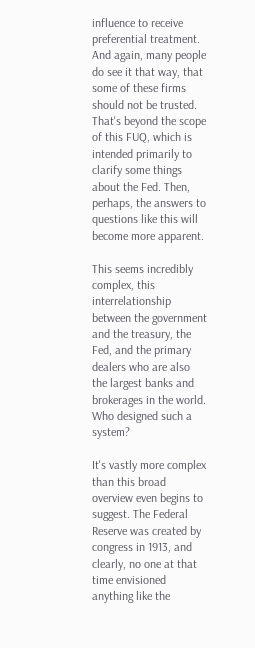influence to receive preferential treatment. And again, many people do see it that way, that some of these firms should not be trusted. That's beyond the scope of this FUQ, which is intended primarily to clarify some things about the Fed. Then, perhaps, the answers to questions like this will become more apparent.

This seems incredibly complex, this interrelationship between the government and the treasury, the Fed, and the primary dealers who are also the largest banks and brokerages in the world. Who designed such a system?

It's vastly more complex than this broad overview even begins to suggest. The Federal Reserve was created by congress in 1913, and clearly, no one at that time envisioned anything like the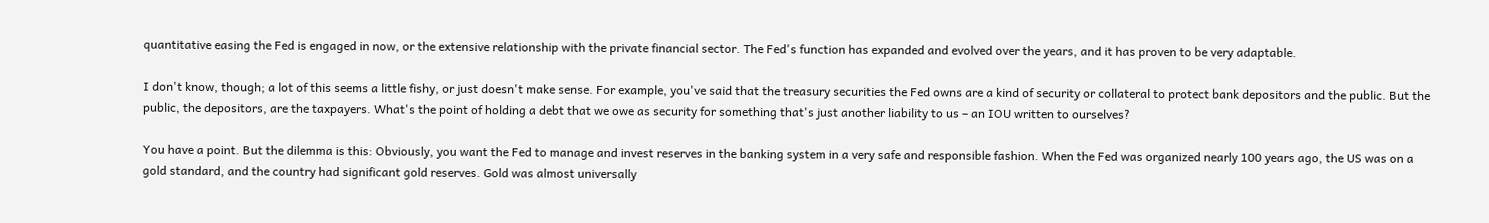quantitative easing the Fed is engaged in now, or the extensive relationship with the private financial sector. The Fed's function has expanded and evolved over the years, and it has proven to be very adaptable.

I don't know, though; a lot of this seems a little fishy, or just doesn't make sense. For example, you've said that the treasury securities the Fed owns are a kind of security or collateral to protect bank depositors and the public. But the public, the depositors, are the taxpayers. What's the point of holding a debt that we owe as security for something that's just another liability to us – an IOU written to ourselves?

You have a point. But the dilemma is this: Obviously, you want the Fed to manage and invest reserves in the banking system in a very safe and responsible fashion. When the Fed was organized nearly 100 years ago, the US was on a gold standard, and the country had significant gold reserves. Gold was almost universally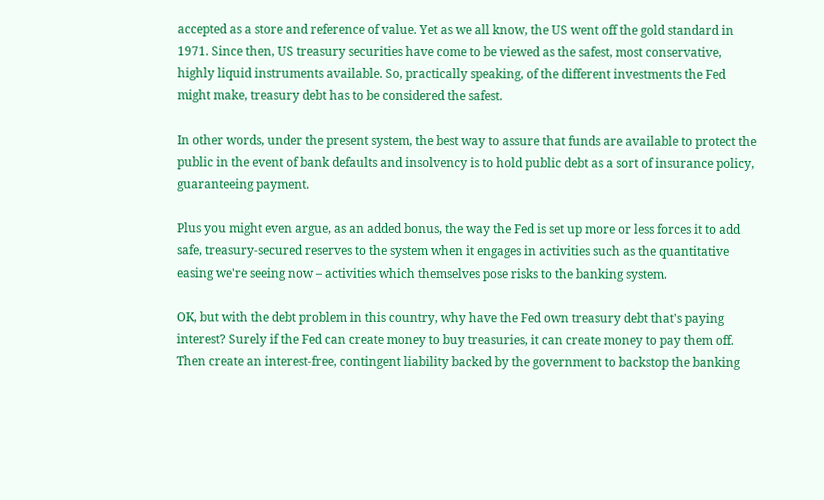accepted as a store and reference of value. Yet as we all know, the US went off the gold standard in 1971. Since then, US treasury securities have come to be viewed as the safest, most conservative, highly liquid instruments available. So, practically speaking, of the different investments the Fed might make, treasury debt has to be considered the safest.

In other words, under the present system, the best way to assure that funds are available to protect the public in the event of bank defaults and insolvency is to hold public debt as a sort of insurance policy, guaranteeing payment.

Plus you might even argue, as an added bonus, the way the Fed is set up more or less forces it to add safe, treasury-secured reserves to the system when it engages in activities such as the quantitative easing we're seeing now – activities which themselves pose risks to the banking system.

OK, but with the debt problem in this country, why have the Fed own treasury debt that's paying interest? Surely if the Fed can create money to buy treasuries, it can create money to pay them off. Then create an interest-free, contingent liability backed by the government to backstop the banking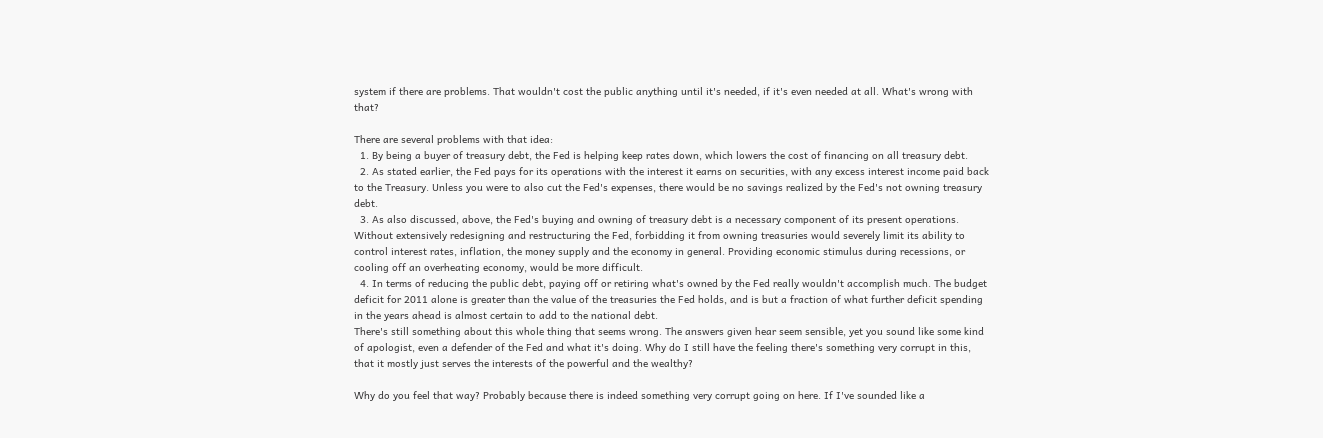system if there are problems. That wouldn't cost the public anything until it's needed, if it's even needed at all. What's wrong with that?

There are several problems with that idea:
  1. By being a buyer of treasury debt, the Fed is helping keep rates down, which lowers the cost of financing on all treasury debt.
  2. As stated earlier, the Fed pays for its operations with the interest it earns on securities, with any excess interest income paid back to the Treasury. Unless you were to also cut the Fed's expenses, there would be no savings realized by the Fed's not owning treasury debt.
  3. As also discussed, above, the Fed's buying and owning of treasury debt is a necessary component of its present operations. Without extensively redesigning and restructuring the Fed, forbidding it from owning treasuries would severely limit its ability to control interest rates, inflation, the money supply and the economy in general. Providing economic stimulus during recessions, or cooling off an overheating economy, would be more difficult.
  4. In terms of reducing the public debt, paying off or retiring what's owned by the Fed really wouldn't accomplish much. The budget deficit for 2011 alone is greater than the value of the treasuries the Fed holds, and is but a fraction of what further deficit spending in the years ahead is almost certain to add to the national debt.
There's still something about this whole thing that seems wrong. The answers given hear seem sensible, yet you sound like some kind of apologist, even a defender of the Fed and what it's doing. Why do I still have the feeling there's something very corrupt in this, that it mostly just serves the interests of the powerful and the wealthy?

Why do you feel that way? Probably because there is indeed something very corrupt going on here. If I've sounded like a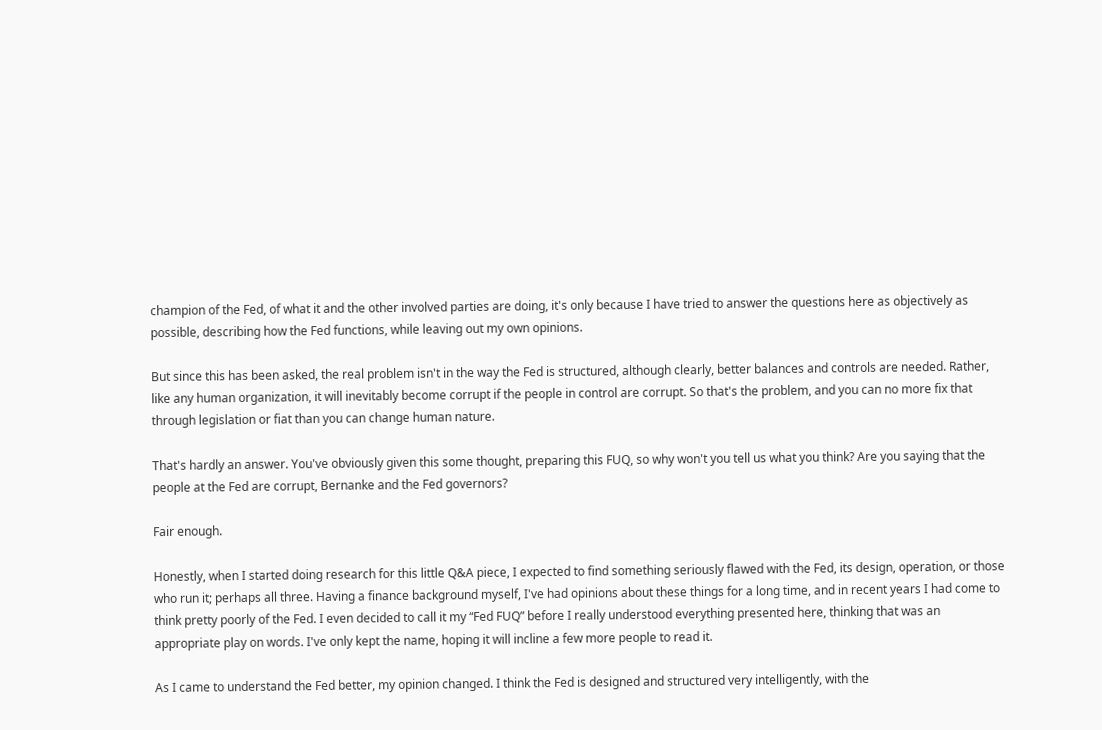champion of the Fed, of what it and the other involved parties are doing, it's only because I have tried to answer the questions here as objectively as possible, describing how the Fed functions, while leaving out my own opinions.

But since this has been asked, the real problem isn't in the way the Fed is structured, although clearly, better balances and controls are needed. Rather, like any human organization, it will inevitably become corrupt if the people in control are corrupt. So that's the problem, and you can no more fix that through legislation or fiat than you can change human nature.

That's hardly an answer. You've obviously given this some thought, preparing this FUQ, so why won't you tell us what you think? Are you saying that the people at the Fed are corrupt, Bernanke and the Fed governors?

Fair enough.

Honestly, when I started doing research for this little Q&A piece, I expected to find something seriously flawed with the Fed, its design, operation, or those who run it; perhaps all three. Having a finance background myself, I've had opinions about these things for a long time, and in recent years I had come to think pretty poorly of the Fed. I even decided to call it my “Fed FUQ” before I really understood everything presented here, thinking that was an appropriate play on words. I've only kept the name, hoping it will incline a few more people to read it.

As I came to understand the Fed better, my opinion changed. I think the Fed is designed and structured very intelligently, with the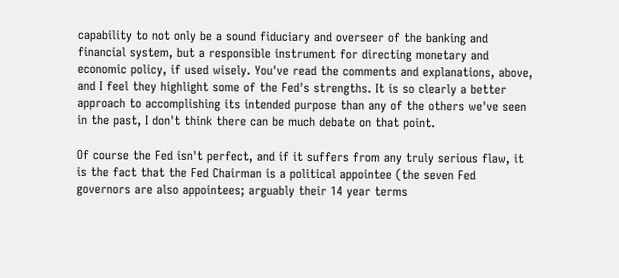capability to not only be a sound fiduciary and overseer of the banking and financial system, but a responsible instrument for directing monetary and economic policy, if used wisely. You've read the comments and explanations, above, and I feel they highlight some of the Fed's strengths. It is so clearly a better approach to accomplishing its intended purpose than any of the others we've seen in the past, I don't think there can be much debate on that point.

Of course the Fed isn't perfect, and if it suffers from any truly serious flaw, it is the fact that the Fed Chairman is a political appointee (the seven Fed governors are also appointees; arguably their 14 year terms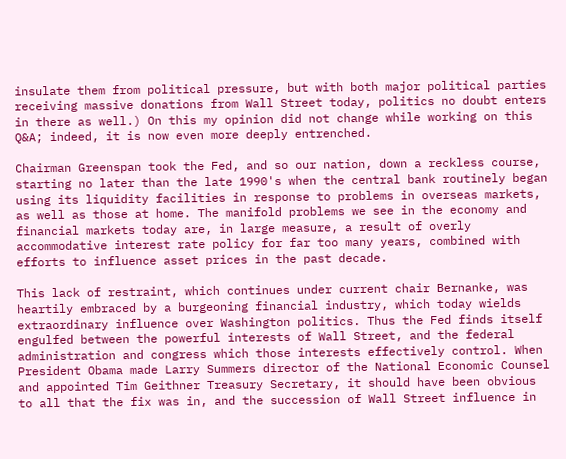insulate them from political pressure, but with both major political parties receiving massive donations from Wall Street today, politics no doubt enters in there as well.) On this my opinion did not change while working on this Q&A; indeed, it is now even more deeply entrenched.

Chairman Greenspan took the Fed, and so our nation, down a reckless course, starting no later than the late 1990's when the central bank routinely began using its liquidity facilities in response to problems in overseas markets, as well as those at home. The manifold problems we see in the economy and financial markets today are, in large measure, a result of overly accommodative interest rate policy for far too many years, combined with efforts to influence asset prices in the past decade.

This lack of restraint, which continues under current chair Bernanke, was heartily embraced by a burgeoning financial industry, which today wields extraordinary influence over Washington politics. Thus the Fed finds itself engulfed between the powerful interests of Wall Street, and the federal administration and congress which those interests effectively control. When President Obama made Larry Summers director of the National Economic Counsel and appointed Tim Geithner Treasury Secretary, it should have been obvious to all that the fix was in, and the succession of Wall Street influence in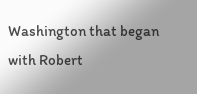Washington that began with Robert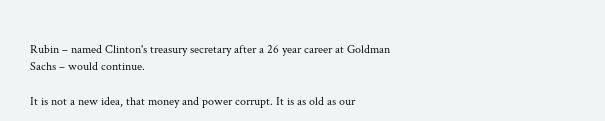Rubin – named Clinton's treasury secretary after a 26 year career at Goldman Sachs – would continue.

It is not a new idea, that money and power corrupt. It is as old as our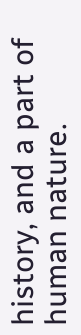history, and a part of human nature.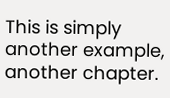This is simply another example, another chapter.